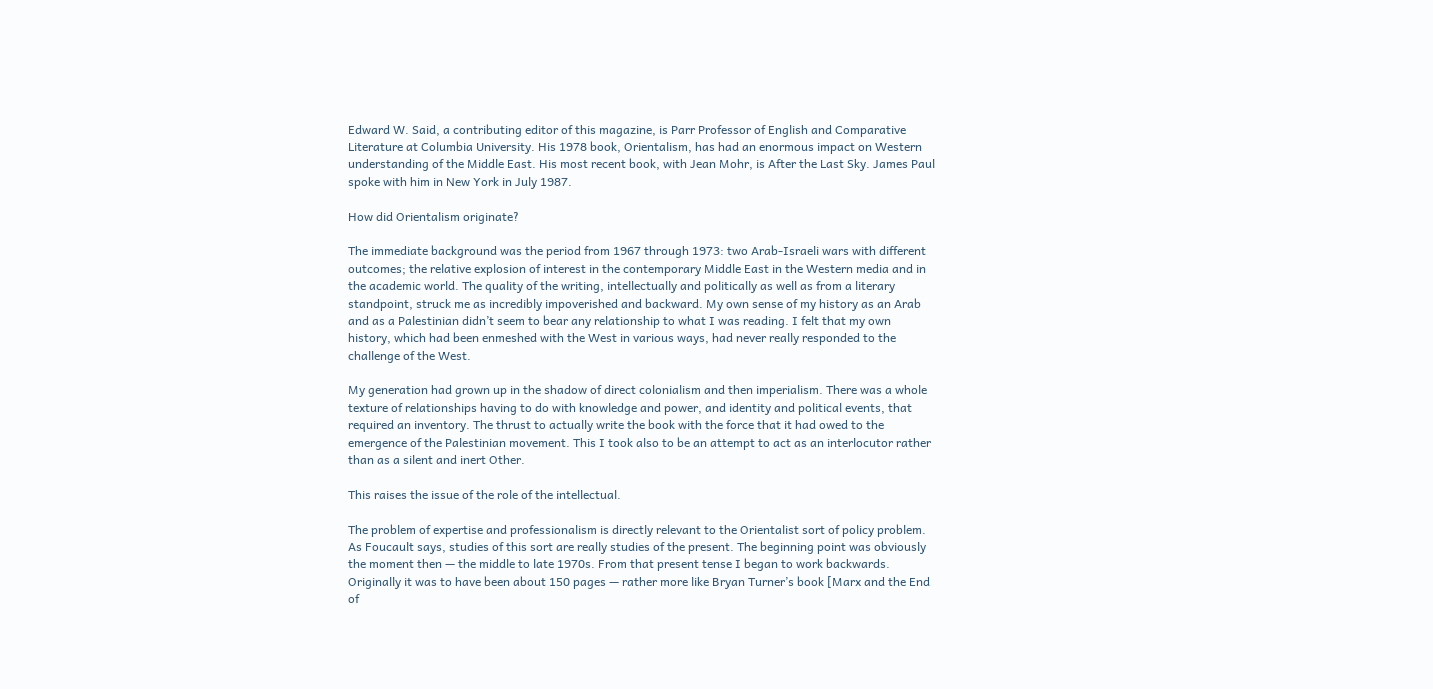Edward W. Said, a contributing editor of this magazine, is Parr Professor of English and Comparative Literature at Columbia University. His 1978 book, Orientalism, has had an enormous impact on Western understanding of the Middle East. His most recent book, with Jean Mohr, is After the Last Sky. James Paul spoke with him in New York in July 1987.

How did Orientalism originate?

The immediate background was the period from 1967 through 1973: two Arab-Israeli wars with different outcomes; the relative explosion of interest in the contemporary Middle East in the Western media and in the academic world. The quality of the writing, intellectually and politically as well as from a literary standpoint, struck me as incredibly impoverished and backward. My own sense of my history as an Arab and as a Palestinian didn’t seem to bear any relationship to what I was reading. I felt that my own history, which had been enmeshed with the West in various ways, had never really responded to the challenge of the West.

My generation had grown up in the shadow of direct colonialism and then imperialism. There was a whole texture of relationships having to do with knowledge and power, and identity and political events, that required an inventory. The thrust to actually write the book with the force that it had owed to the emergence of the Palestinian movement. This I took also to be an attempt to act as an interlocutor rather than as a silent and inert Other.

This raises the issue of the role of the intellectual.

The problem of expertise and professionalism is directly relevant to the Orientalist sort of policy problem. As Foucault says, studies of this sort are really studies of the present. The beginning point was obviously the moment then — the middle to late 1970s. From that present tense I began to work backwards. Originally it was to have been about 150 pages — rather more like Bryan Turner’s book [Marx and the End of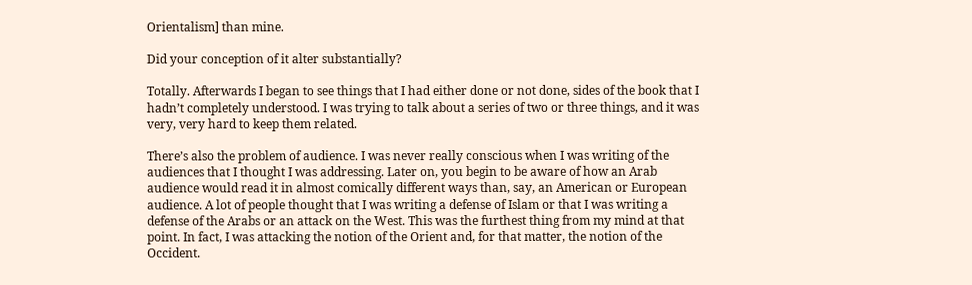Orientalism] than mine.

Did your conception of it alter substantially?

Totally. Afterwards I began to see things that I had either done or not done, sides of the book that I hadn’t completely understood. I was trying to talk about a series of two or three things, and it was very, very hard to keep them related.

There’s also the problem of audience. I was never really conscious when I was writing of the audiences that I thought I was addressing. Later on, you begin to be aware of how an Arab audience would read it in almost comically different ways than, say, an American or European audience. A lot of people thought that I was writing a defense of Islam or that I was writing a defense of the Arabs or an attack on the West. This was the furthest thing from my mind at that point. In fact, I was attacking the notion of the Orient and, for that matter, the notion of the Occident.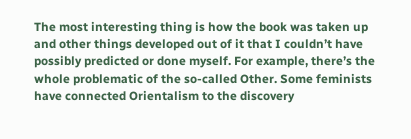The most interesting thing is how the book was taken up and other things developed out of it that I couldn’t have possibly predicted or done myself. For example, there’s the whole problematic of the so-called Other. Some feminists have connected Orientalism to the discovery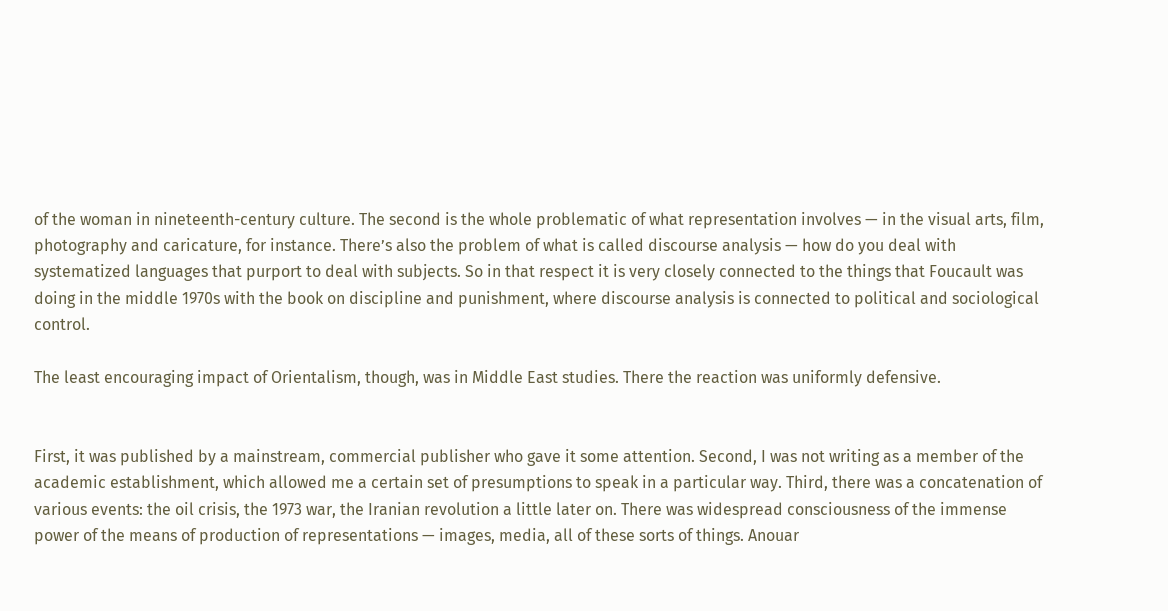of the woman in nineteenth-century culture. The second is the whole problematic of what representation involves — in the visual arts, film, photography and caricature, for instance. There’s also the problem of what is called discourse analysis — how do you deal with systematized languages that purport to deal with subjects. So in that respect it is very closely connected to the things that Foucault was doing in the middle 1970s with the book on discipline and punishment, where discourse analysis is connected to political and sociological control.

The least encouraging impact of Orientalism, though, was in Middle East studies. There the reaction was uniformly defensive.


First, it was published by a mainstream, commercial publisher who gave it some attention. Second, I was not writing as a member of the academic establishment, which allowed me a certain set of presumptions to speak in a particular way. Third, there was a concatenation of various events: the oil crisis, the 1973 war, the Iranian revolution a little later on. There was widespread consciousness of the immense power of the means of production of representations — images, media, all of these sorts of things. Anouar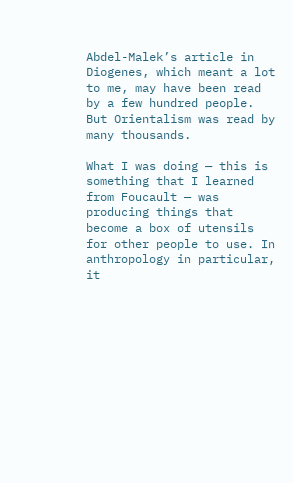Abdel-Malek’s article in Diogenes, which meant a lot to me, may have been read by a few hundred people. But Orientalism was read by many thousands.

What I was doing — this is something that I learned from Foucault — was producing things that become a box of utensils for other people to use. In anthropology in particular, it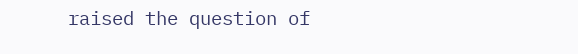raised the question of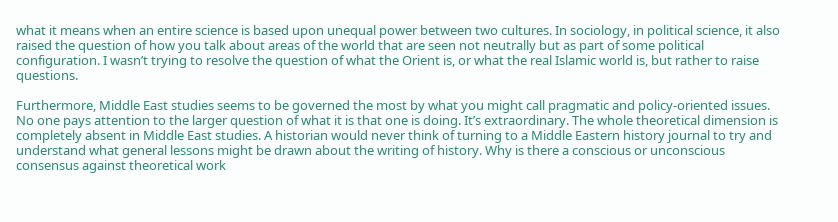what it means when an entire science is based upon unequal power between two cultures. In sociology, in political science, it also raised the question of how you talk about areas of the world that are seen not neutrally but as part of some political configuration. I wasn’t trying to resolve the question of what the Orient is, or what the real Islamic world is, but rather to raise questions.

Furthermore, Middle East studies seems to be governed the most by what you might call pragmatic and policy-oriented issues. No one pays attention to the larger question of what it is that one is doing. It’s extraordinary. The whole theoretical dimension is completely absent in Middle East studies. A historian would never think of turning to a Middle Eastern history journal to try and understand what general lessons might be drawn about the writing of history. Why is there a conscious or unconscious consensus against theoretical work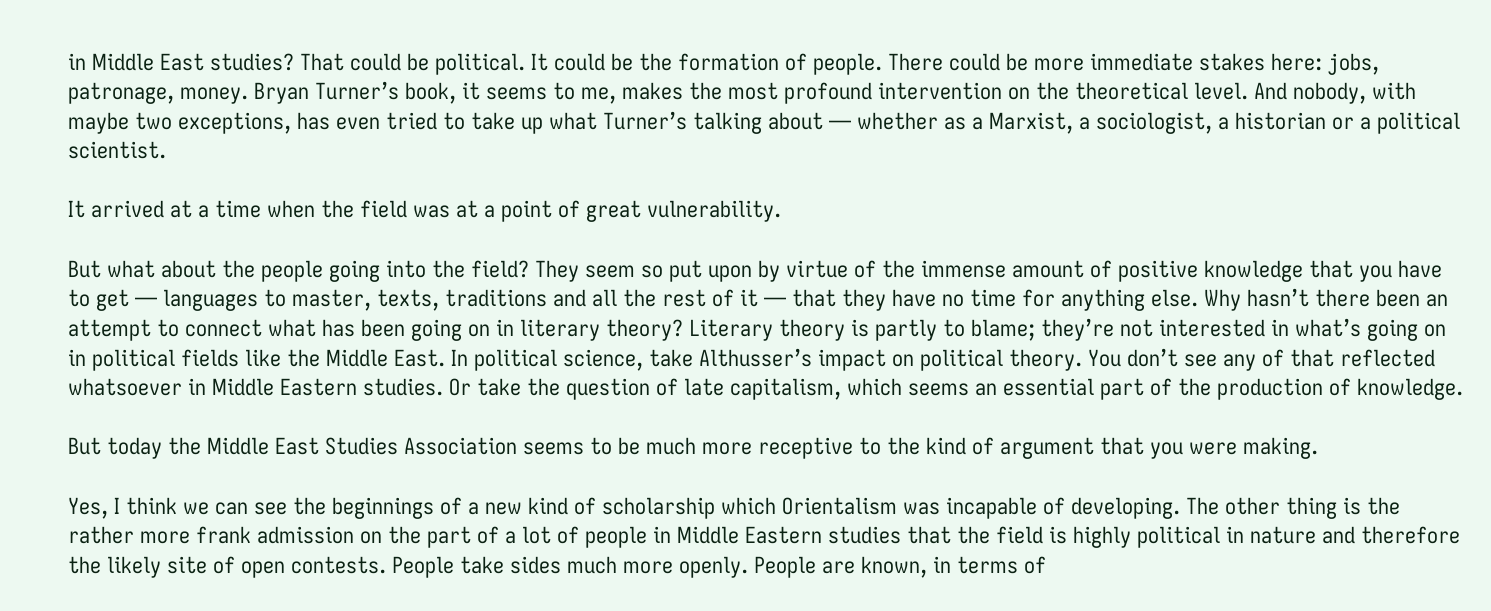in Middle East studies? That could be political. It could be the formation of people. There could be more immediate stakes here: jobs, patronage, money. Bryan Turner’s book, it seems to me, makes the most profound intervention on the theoretical level. And nobody, with maybe two exceptions, has even tried to take up what Turner’s talking about — whether as a Marxist, a sociologist, a historian or a political scientist.

It arrived at a time when the field was at a point of great vulnerability.

But what about the people going into the field? They seem so put upon by virtue of the immense amount of positive knowledge that you have to get — languages to master, texts, traditions and all the rest of it — that they have no time for anything else. Why hasn’t there been an attempt to connect what has been going on in literary theory? Literary theory is partly to blame; they’re not interested in what’s going on in political fields like the Middle East. In political science, take Althusser’s impact on political theory. You don’t see any of that reflected whatsoever in Middle Eastern studies. Or take the question of late capitalism, which seems an essential part of the production of knowledge.

But today the Middle East Studies Association seems to be much more receptive to the kind of argument that you were making.

Yes, I think we can see the beginnings of a new kind of scholarship which Orientalism was incapable of developing. The other thing is the rather more frank admission on the part of a lot of people in Middle Eastern studies that the field is highly political in nature and therefore the likely site of open contests. People take sides much more openly. People are known, in terms of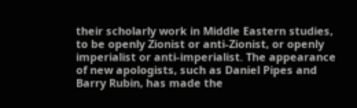their scholarly work in Middle Eastern studies, to be openly Zionist or anti-Zionist, or openly imperialist or anti-imperialist. The appearance of new apologists, such as Daniel Pipes and Barry Rubin, has made the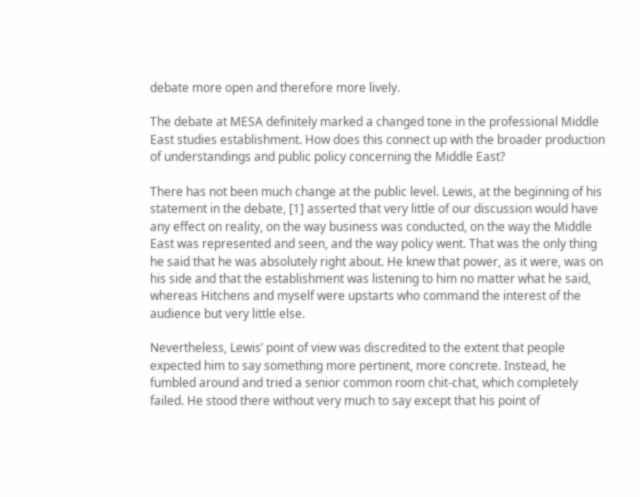debate more open and therefore more lively.

The debate at MESA definitely marked a changed tone in the professional Middle East studies establishment. How does this connect up with the broader production of understandings and public policy concerning the Middle East?

There has not been much change at the public level. Lewis, at the beginning of his statement in the debate, [1] asserted that very little of our discussion would have any effect on reality, on the way business was conducted, on the way the Middle East was represented and seen, and the way policy went. That was the only thing he said that he was absolutely right about. He knew that power, as it were, was on his side and that the establishment was listening to him no matter what he said, whereas Hitchens and myself were upstarts who command the interest of the audience but very little else.

Nevertheless, Lewis’ point of view was discredited to the extent that people expected him to say something more pertinent, more concrete. Instead, he fumbled around and tried a senior common room chit-chat, which completely failed. He stood there without very much to say except that his point of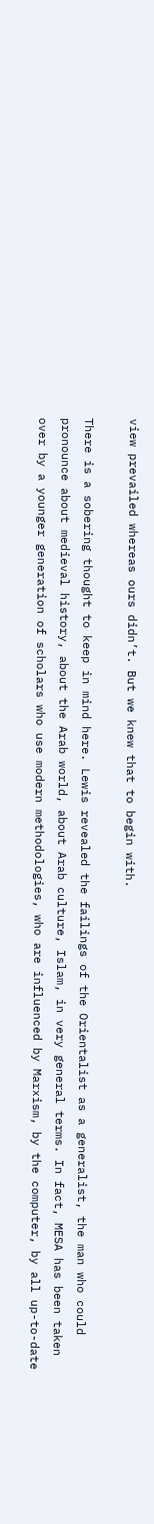view prevailed whereas ours didn’t. But we knew that to begin with.

There is a sobering thought to keep in mind here. Lewis revealed the failings of the Orientalist as a generalist, the man who could pronounce about medieval history, about the Arab world, about Arab culture, Islam, in very general terms. In fact, MESA has been taken over by a younger generation of scholars who use modern methodologies, who are influenced by Marxism, by the computer, by all up-to-date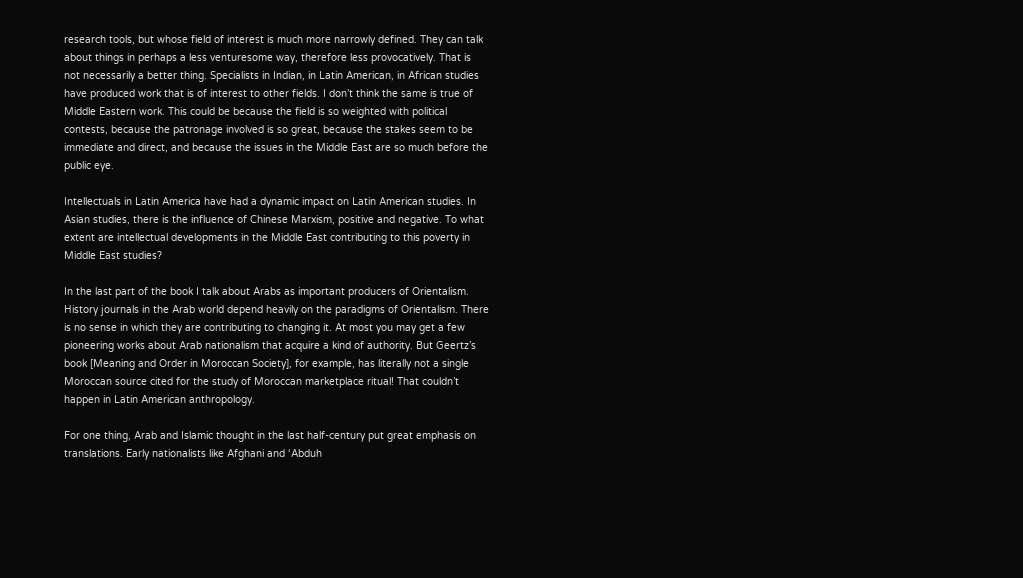research tools, but whose field of interest is much more narrowly defined. They can talk about things in perhaps a less venturesome way, therefore less provocatively. That is not necessarily a better thing. Specialists in Indian, in Latin American, in African studies have produced work that is of interest to other fields. I don’t think the same is true of Middle Eastern work. This could be because the field is so weighted with political contests, because the patronage involved is so great, because the stakes seem to be immediate and direct, and because the issues in the Middle East are so much before the public eye.

Intellectuals in Latin America have had a dynamic impact on Latin American studies. In Asian studies, there is the influence of Chinese Marxism, positive and negative. To what extent are intellectual developments in the Middle East contributing to this poverty in Middle East studies?

In the last part of the book I talk about Arabs as important producers of Orientalism. History journals in the Arab world depend heavily on the paradigms of Orientalism. There is no sense in which they are contributing to changing it. At most you may get a few pioneering works about Arab nationalism that acquire a kind of authority. But Geertz’s book [Meaning and Order in Moroccan Society], for example, has literally not a single Moroccan source cited for the study of Moroccan marketplace ritual! That couldn’t happen in Latin American anthropology.

For one thing, Arab and Islamic thought in the last half-century put great emphasis on translations. Early nationalists like Afghani and ‘Abduh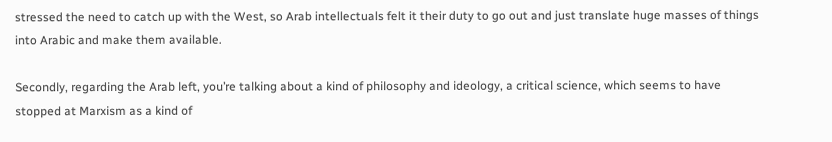stressed the need to catch up with the West, so Arab intellectuals felt it their duty to go out and just translate huge masses of things into Arabic and make them available.

Secondly, regarding the Arab left, you’re talking about a kind of philosophy and ideology, a critical science, which seems to have stopped at Marxism as a kind of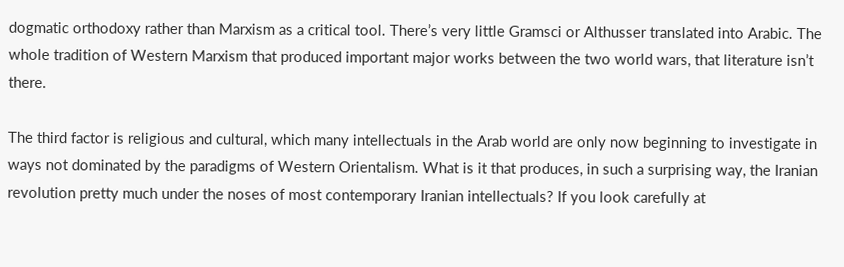dogmatic orthodoxy rather than Marxism as a critical tool. There’s very little Gramsci or Althusser translated into Arabic. The whole tradition of Western Marxism that produced important major works between the two world wars, that literature isn’t there.

The third factor is religious and cultural, which many intellectuals in the Arab world are only now beginning to investigate in ways not dominated by the paradigms of Western Orientalism. What is it that produces, in such a surprising way, the Iranian revolution pretty much under the noses of most contemporary Iranian intellectuals? If you look carefully at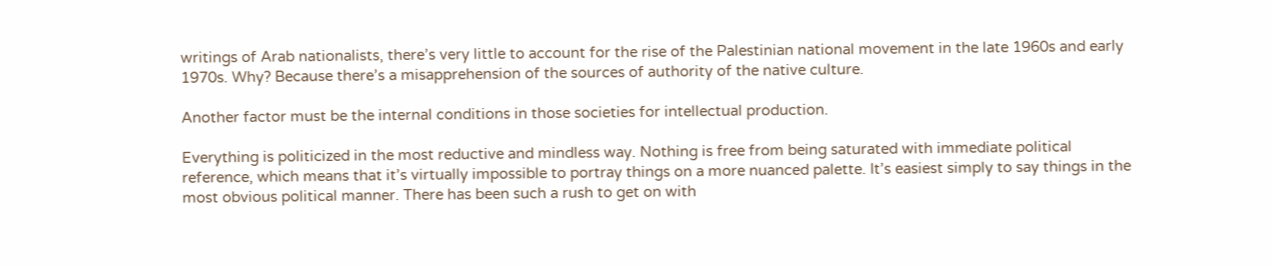writings of Arab nationalists, there’s very little to account for the rise of the Palestinian national movement in the late 1960s and early 1970s. Why? Because there’s a misapprehension of the sources of authority of the native culture.

Another factor must be the internal conditions in those societies for intellectual production.

Everything is politicized in the most reductive and mindless way. Nothing is free from being saturated with immediate political reference, which means that it’s virtually impossible to portray things on a more nuanced palette. It’s easiest simply to say things in the most obvious political manner. There has been such a rush to get on with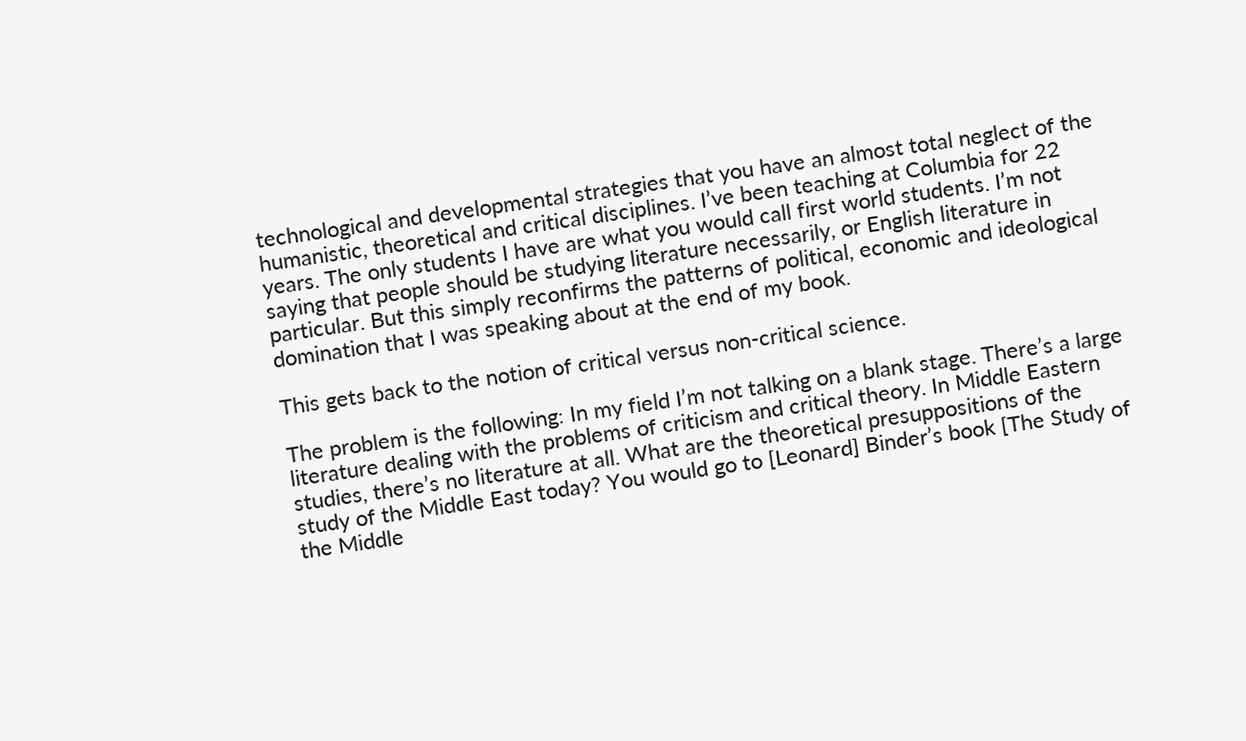technological and developmental strategies that you have an almost total neglect of the humanistic, theoretical and critical disciplines. I’ve been teaching at Columbia for 22 years. The only students I have are what you would call first world students. I’m not saying that people should be studying literature necessarily, or English literature in particular. But this simply reconfirms the patterns of political, economic and ideological domination that I was speaking about at the end of my book.

This gets back to the notion of critical versus non-critical science.

The problem is the following: In my field I’m not talking on a blank stage. There’s a large literature dealing with the problems of criticism and critical theory. In Middle Eastern studies, there’s no literature at all. What are the theoretical presuppositions of the study of the Middle East today? You would go to [Leonard] Binder’s book [The Study of the Middle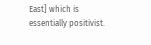East] which is essentially positivist.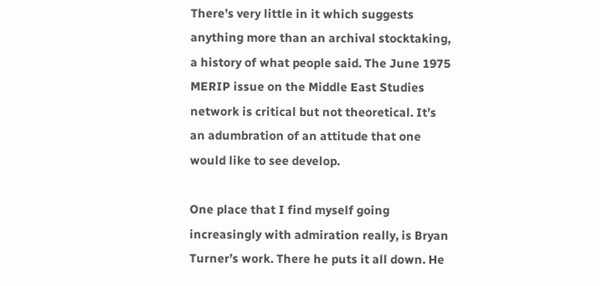There’s very little in it which suggests anything more than an archival stocktaking, a history of what people said. The June 1975 MERIP issue on the Middle East Studies network is critical but not theoretical. It’s an adumbration of an attitude that one would like to see develop.

One place that I find myself going increasingly with admiration really, is Bryan Turner’s work. There he puts it all down. He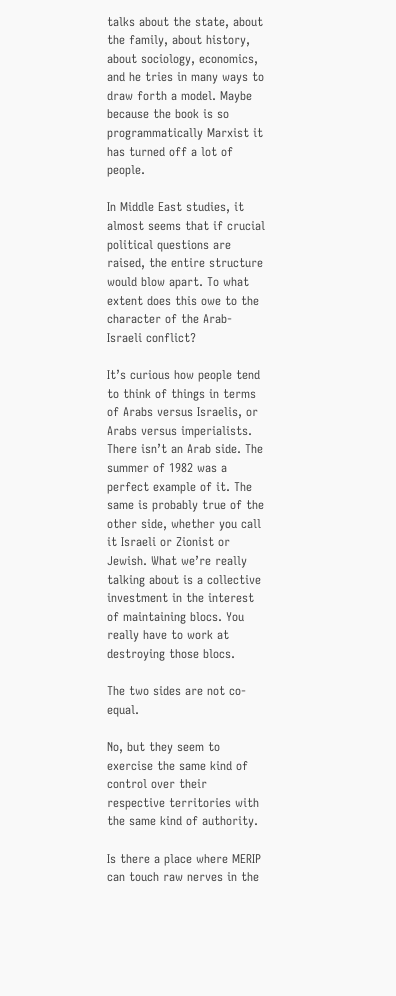talks about the state, about the family, about history, about sociology, economics, and he tries in many ways to draw forth a model. Maybe because the book is so programmatically Marxist it has turned off a lot of people.

In Middle East studies, it almost seems that if crucial political questions are raised, the entire structure would blow apart. To what extent does this owe to the character of the Arab-Israeli conflict?

It’s curious how people tend to think of things in terms of Arabs versus Israelis, or Arabs versus imperialists. There isn’t an Arab side. The summer of 1982 was a perfect example of it. The same is probably true of the other side, whether you call it Israeli or Zionist or Jewish. What we’re really talking about is a collective investment in the interest of maintaining blocs. You really have to work at destroying those blocs.

The two sides are not co-equal.

No, but they seem to exercise the same kind of control over their respective territories with the same kind of authority.

Is there a place where MERIP can touch raw nerves in the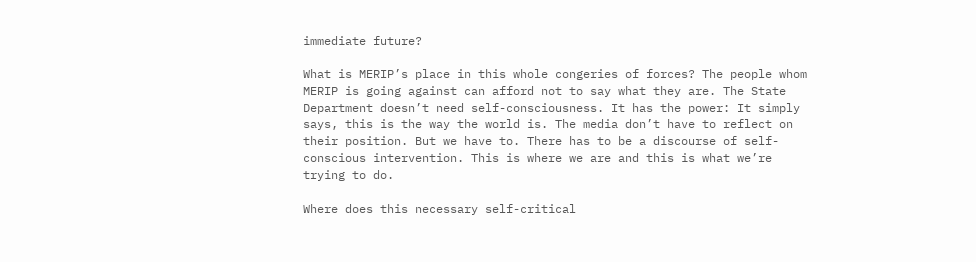immediate future?

What is MERIP’s place in this whole congeries of forces? The people whom MERIP is going against can afford not to say what they are. The State Department doesn’t need self-consciousness. It has the power: It simply says, this is the way the world is. The media don’t have to reflect on their position. But we have to. There has to be a discourse of self-conscious intervention. This is where we are and this is what we’re trying to do.

Where does this necessary self-critical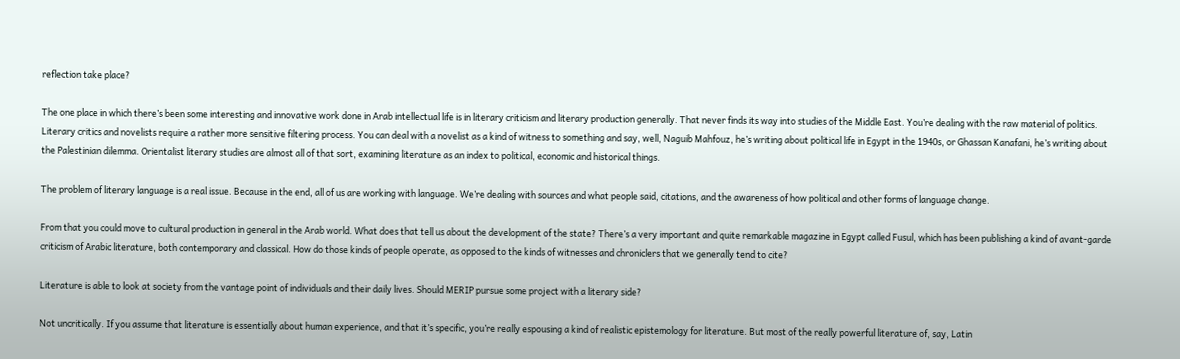reflection take place?

The one place in which there’s been some interesting and innovative work done in Arab intellectual life is in literary criticism and literary production generally. That never finds its way into studies of the Middle East. You’re dealing with the raw material of politics. Literary critics and novelists require a rather more sensitive filtering process. You can deal with a novelist as a kind of witness to something and say, well, Naguib Mahfouz, he’s writing about political life in Egypt in the 1940s, or Ghassan Kanafani, he’s writing about the Palestinian dilemma. Orientalist literary studies are almost all of that sort, examining literature as an index to political, economic and historical things.

The problem of literary language is a real issue. Because in the end, all of us are working with language. We’re dealing with sources and what people said, citations, and the awareness of how political and other forms of language change.

From that you could move to cultural production in general in the Arab world. What does that tell us about the development of the state? There’s a very important and quite remarkable magazine in Egypt called Fusul, which has been publishing a kind of avant-garde criticism of Arabic literature, both contemporary and classical. How do those kinds of people operate, as opposed to the kinds of witnesses and chroniclers that we generally tend to cite?

Literature is able to look at society from the vantage point of individuals and their daily lives. Should MERIP pursue some project with a literary side?

Not uncritically. If you assume that literature is essentially about human experience, and that it’s specific, you’re really espousing a kind of realistic epistemology for literature. But most of the really powerful literature of, say, Latin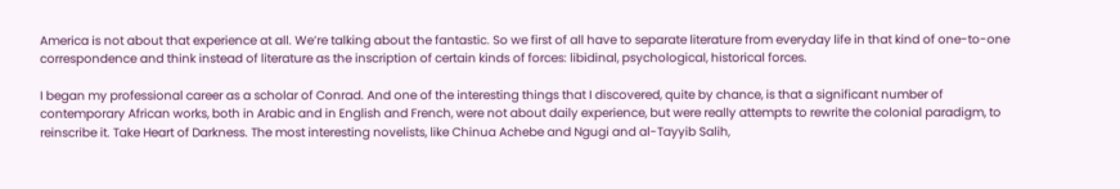America is not about that experience at all. We’re talking about the fantastic. So we first of all have to separate literature from everyday life in that kind of one-to-one correspondence and think instead of literature as the inscription of certain kinds of forces: libidinal, psychological, historical forces.

I began my professional career as a scholar of Conrad. And one of the interesting things that I discovered, quite by chance, is that a significant number of contemporary African works, both in Arabic and in English and French, were not about daily experience, but were really attempts to rewrite the colonial paradigm, to reinscribe it. Take Heart of Darkness. The most interesting novelists, like Chinua Achebe and Ngugi and al-Tayyib Salih,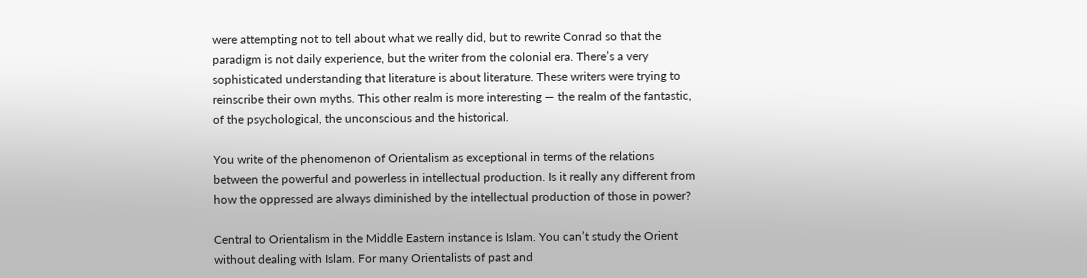were attempting not to tell about what we really did, but to rewrite Conrad so that the paradigm is not daily experience, but the writer from the colonial era. There’s a very sophisticated understanding that literature is about literature. These writers were trying to reinscribe their own myths. This other realm is more interesting — the realm of the fantastic, of the psychological, the unconscious and the historical.

You write of the phenomenon of Orientalism as exceptional in terms of the relations between the powerful and powerless in intellectual production. Is it really any different from how the oppressed are always diminished by the intellectual production of those in power?

Central to Orientalism in the Middle Eastern instance is Islam. You can’t study the Orient without dealing with Islam. For many Orientalists of past and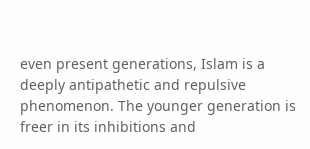even present generations, Islam is a deeply antipathetic and repulsive phenomenon. The younger generation is freer in its inhibitions and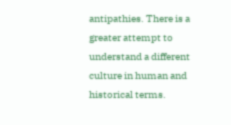antipathies. There is a greater attempt to understand a different culture in human and historical terms.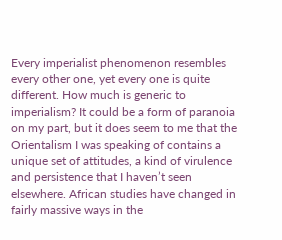Every imperialist phenomenon resembles every other one, yet every one is quite different. How much is generic to imperialism? It could be a form of paranoia on my part, but it does seem to me that the Orientalism I was speaking of contains a unique set of attitudes, a kind of virulence and persistence that I haven’t seen elsewhere. African studies have changed in fairly massive ways in the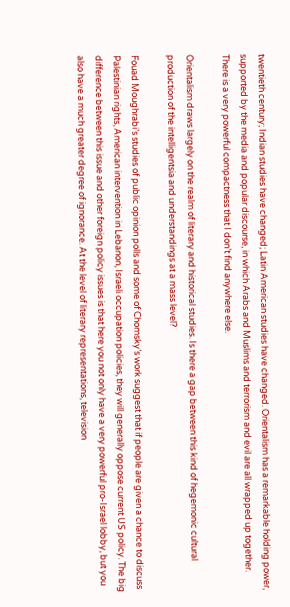twentieth century; Indian studies have changed; Latin American studies have changed. Orientalism has a remarkable holding power, supported by the media and popular discourse, in which Arabs and Muslims and terrorism and evil are all wrapped up together. There is a very powerful compactness that I don’t find anywhere else.

Orientalism draws largely on the realm of literary and historical studies. Is there a gap between this kind of hegemonic cultural production of the intelligentsia and understandings at a mass level?

Fouad Moughrabi’s studies of public opinion polls and some of Chomsky’s work suggest that if people are given a chance to discuss Palestinian rights, American intervention in Lebanon, Israeli occupation policies, they will generally oppose current US policy. The big difference between this issue and other foreign policy issues is that here you not only have a very powerful pro-Israel lobby, but you also have a much greater degree of ignorance. At the level of literary representations, television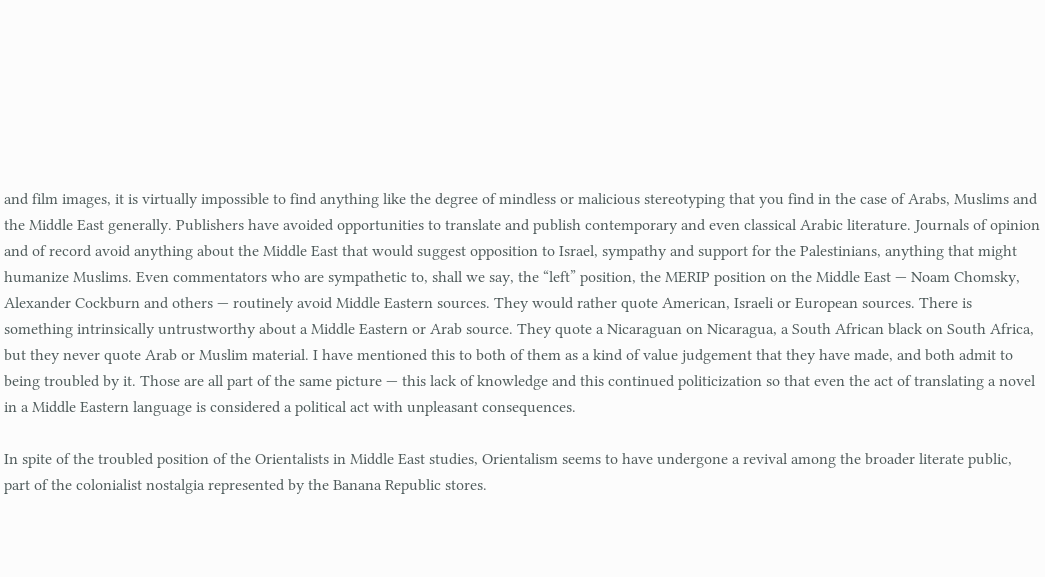and film images, it is virtually impossible to find anything like the degree of mindless or malicious stereotyping that you find in the case of Arabs, Muslims and the Middle East generally. Publishers have avoided opportunities to translate and publish contemporary and even classical Arabic literature. Journals of opinion and of record avoid anything about the Middle East that would suggest opposition to Israel, sympathy and support for the Palestinians, anything that might humanize Muslims. Even commentators who are sympathetic to, shall we say, the “left” position, the MERIP position on the Middle East — Noam Chomsky, Alexander Cockburn and others — routinely avoid Middle Eastern sources. They would rather quote American, Israeli or European sources. There is something intrinsically untrustworthy about a Middle Eastern or Arab source. They quote a Nicaraguan on Nicaragua, a South African black on South Africa, but they never quote Arab or Muslim material. I have mentioned this to both of them as a kind of value judgement that they have made, and both admit to being troubled by it. Those are all part of the same picture — this lack of knowledge and this continued politicization so that even the act of translating a novel in a Middle Eastern language is considered a political act with unpleasant consequences.

In spite of the troubled position of the Orientalists in Middle East studies, Orientalism seems to have undergone a revival among the broader literate public, part of the colonialist nostalgia represented by the Banana Republic stores.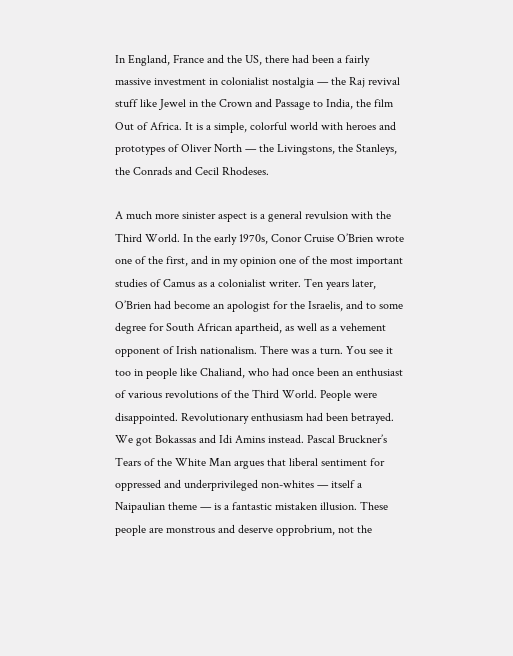In England, France and the US, there had been a fairly massive investment in colonialist nostalgia — the Raj revival stuff like Jewel in the Crown and Passage to India, the film Out of Africa. It is a simple, colorful world with heroes and prototypes of Oliver North — the Livingstons, the Stanleys, the Conrads and Cecil Rhodeses.

A much more sinister aspect is a general revulsion with the Third World. In the early 1970s, Conor Cruise O’Brien wrote one of the first, and in my opinion one of the most important studies of Camus as a colonialist writer. Ten years later, O’Brien had become an apologist for the Israelis, and to some degree for South African apartheid, as well as a vehement opponent of Irish nationalism. There was a turn. You see it too in people like Chaliand, who had once been an enthusiast of various revolutions of the Third World. People were disappointed. Revolutionary enthusiasm had been betrayed. We got Bokassas and Idi Amins instead. Pascal Bruckner’s Tears of the White Man argues that liberal sentiment for oppressed and underprivileged non-whites — itself a Naipaulian theme — is a fantastic mistaken illusion. These people are monstrous and deserve opprobrium, not the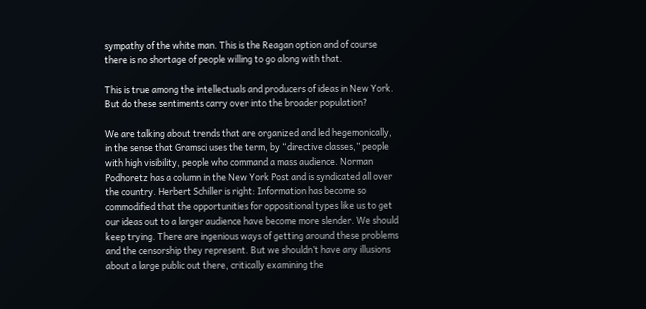sympathy of the white man. This is the Reagan option and of course there is no shortage of people willing to go along with that.

This is true among the intellectuals and producers of ideas in New York. But do these sentiments carry over into the broader population?

We are talking about trends that are organized and led hegemonically, in the sense that Gramsci uses the term, by “directive classes,” people with high visibility, people who command a mass audience. Norman Podhoretz has a column in the New York Post and is syndicated all over the country. Herbert Schiller is right: Information has become so commodified that the opportunities for oppositional types like us to get our ideas out to a larger audience have become more slender. We should keep trying. There are ingenious ways of getting around these problems and the censorship they represent. But we shouldn’t have any illusions about a large public out there, critically examining the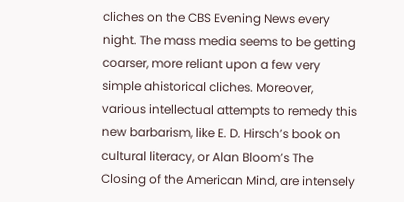cliches on the CBS Evening News every night. The mass media seems to be getting coarser, more reliant upon a few very simple ahistorical cliches. Moreover, various intellectual attempts to remedy this new barbarism, like E. D. Hirsch’s book on cultural literacy, or Alan Bloom’s The Closing of the American Mind, are intensely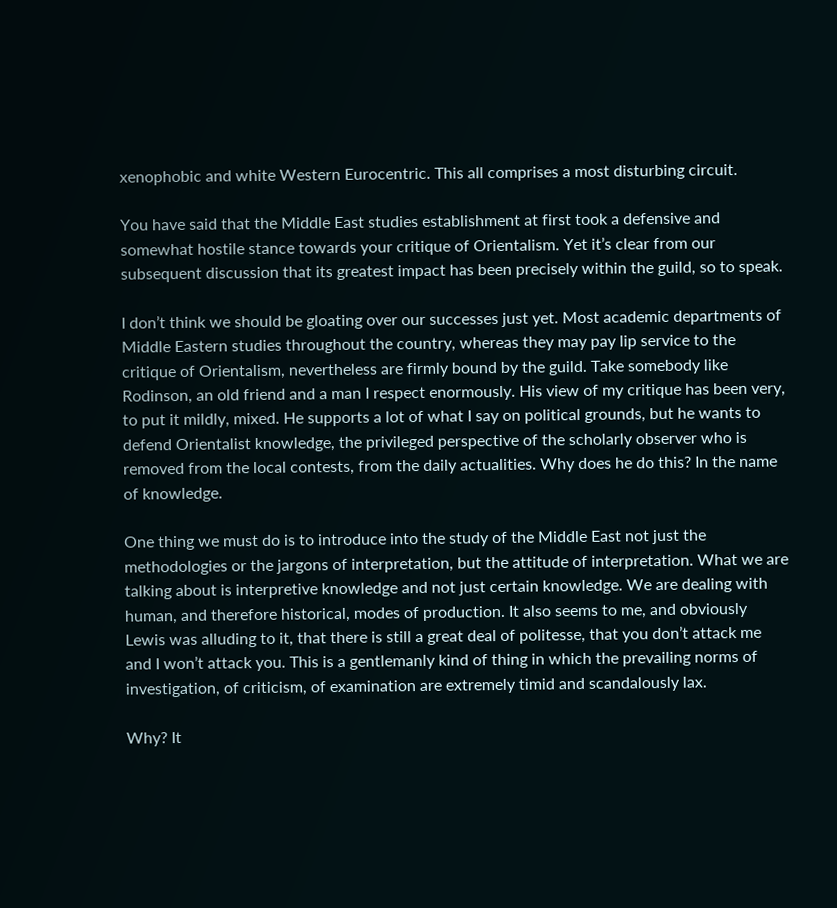xenophobic and white Western Eurocentric. This all comprises a most disturbing circuit.

You have said that the Middle East studies establishment at first took a defensive and somewhat hostile stance towards your critique of Orientalism. Yet it’s clear from our subsequent discussion that its greatest impact has been precisely within the guild, so to speak.

I don’t think we should be gloating over our successes just yet. Most academic departments of Middle Eastern studies throughout the country, whereas they may pay lip service to the critique of Orientalism, nevertheless are firmly bound by the guild. Take somebody like Rodinson, an old friend and a man I respect enormously. His view of my critique has been very, to put it mildly, mixed. He supports a lot of what I say on political grounds, but he wants to defend Orientalist knowledge, the privileged perspective of the scholarly observer who is removed from the local contests, from the daily actualities. Why does he do this? In the name of knowledge.

One thing we must do is to introduce into the study of the Middle East not just the methodologies or the jargons of interpretation, but the attitude of interpretation. What we are talking about is interpretive knowledge and not just certain knowledge. We are dealing with human, and therefore historical, modes of production. It also seems to me, and obviously Lewis was alluding to it, that there is still a great deal of politesse, that you don’t attack me and I won’t attack you. This is a gentlemanly kind of thing in which the prevailing norms of investigation, of criticism, of examination are extremely timid and scandalously lax.

Why? It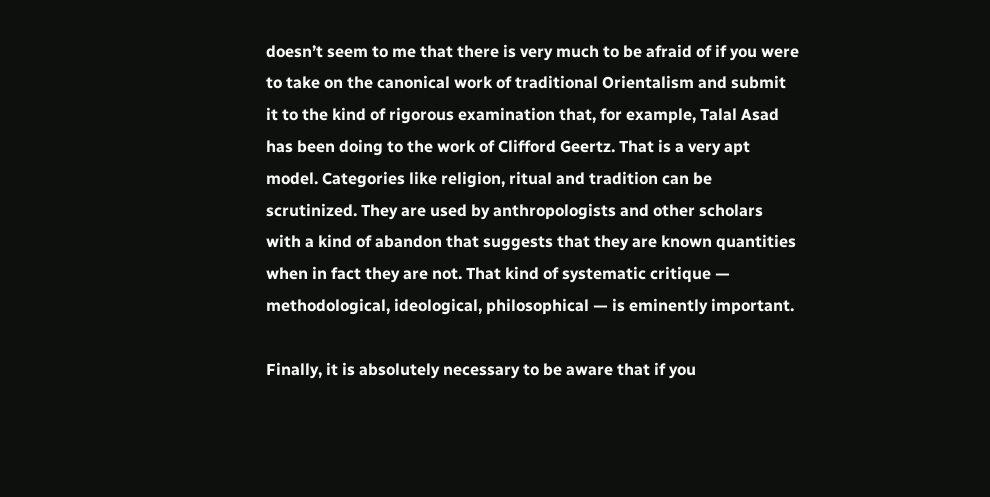doesn’t seem to me that there is very much to be afraid of if you were to take on the canonical work of traditional Orientalism and submit it to the kind of rigorous examination that, for example, Talal Asad has been doing to the work of Clifford Geertz. That is a very apt model. Categories like religion, ritual and tradition can be scrutinized. They are used by anthropologists and other scholars with a kind of abandon that suggests that they are known quantities when in fact they are not. That kind of systematic critique — methodological, ideological, philosophical — is eminently important.

Finally, it is absolutely necessary to be aware that if you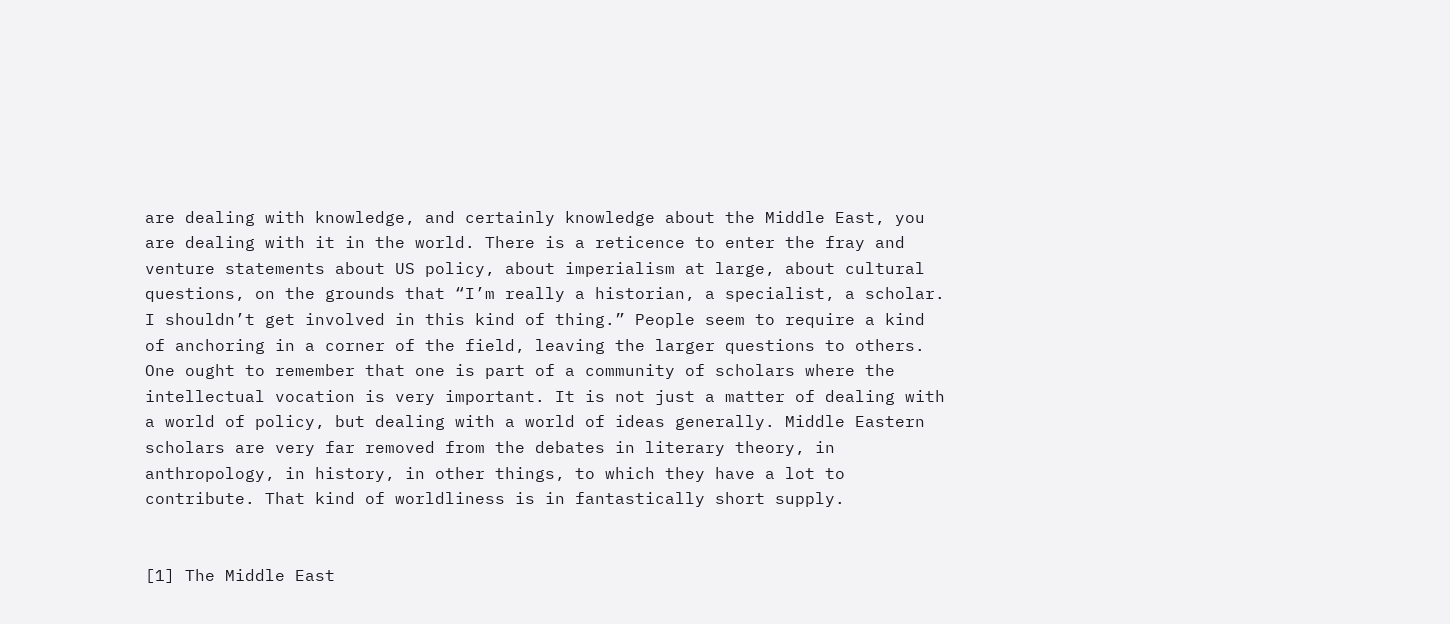are dealing with knowledge, and certainly knowledge about the Middle East, you are dealing with it in the world. There is a reticence to enter the fray and venture statements about US policy, about imperialism at large, about cultural questions, on the grounds that “I’m really a historian, a specialist, a scholar. I shouldn’t get involved in this kind of thing.” People seem to require a kind of anchoring in a corner of the field, leaving the larger questions to others. One ought to remember that one is part of a community of scholars where the intellectual vocation is very important. It is not just a matter of dealing with a world of policy, but dealing with a world of ideas generally. Middle Eastern scholars are very far removed from the debates in literary theory, in anthropology, in history, in other things, to which they have a lot to contribute. That kind of worldliness is in fantastically short supply.


[1] The Middle East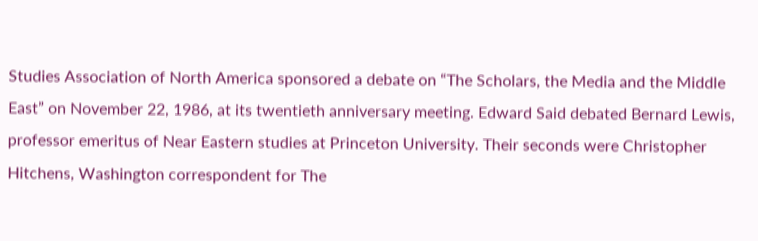Studies Association of North America sponsored a debate on “The Scholars, the Media and the Middle East” on November 22, 1986, at its twentieth anniversary meeting. Edward Said debated Bernard Lewis, professor emeritus of Near Eastern studies at Princeton University. Their seconds were Christopher Hitchens, Washington correspondent for The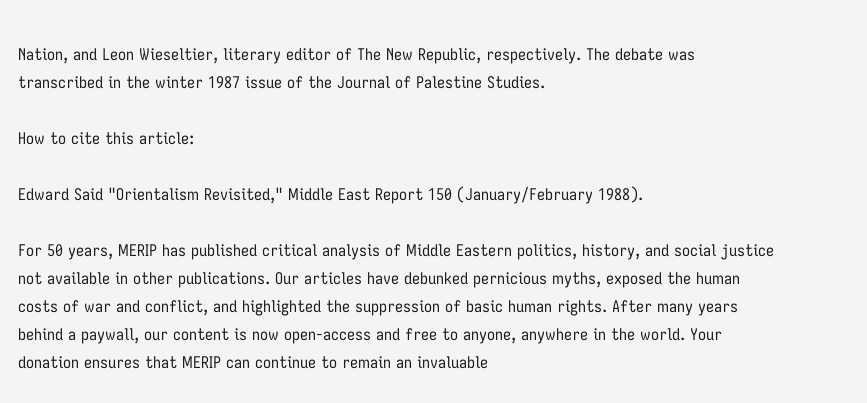Nation, and Leon Wieseltier, literary editor of The New Republic, respectively. The debate was transcribed in the winter 1987 issue of the Journal of Palestine Studies.

How to cite this article:

Edward Said "Orientalism Revisited," Middle East Report 150 (January/February 1988).

For 50 years, MERIP has published critical analysis of Middle Eastern politics, history, and social justice not available in other publications. Our articles have debunked pernicious myths, exposed the human costs of war and conflict, and highlighted the suppression of basic human rights. After many years behind a paywall, our content is now open-access and free to anyone, anywhere in the world. Your donation ensures that MERIP can continue to remain an invaluable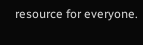resource for everyone.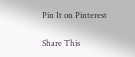Pin It on Pinterest

Share This